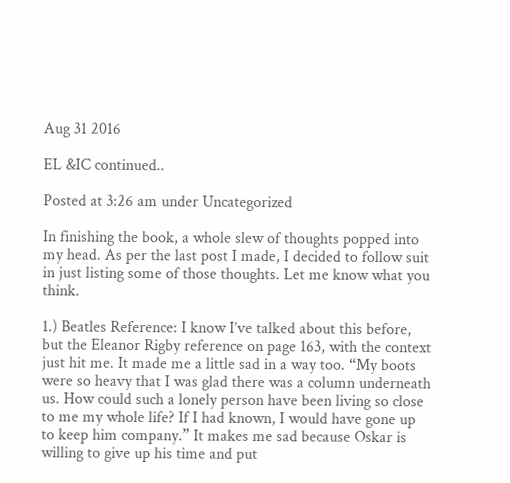Aug 31 2016

EL &IC continued..

Posted at 3:26 am under Uncategorized

In finishing the book, a whole slew of thoughts popped into my head. As per the last post I made, I decided to follow suit in just listing some of those thoughts. Let me know what you think.

1.) Beatles Reference: I know I’ve talked about this before, but the Eleanor Rigby reference on page 163, with the context just hit me. It made me a little sad in a way too. “My boots were so heavy that I was glad there was a column underneath us. How could such a lonely person have been living so close to me my whole life? If I had known, I would have gone up to keep him company.” It makes me sad because Oskar is willing to give up his time and put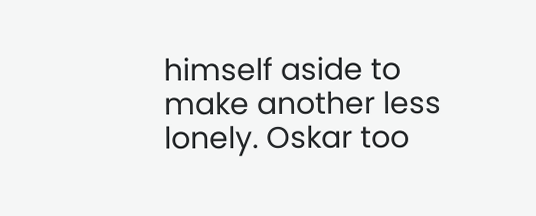himself aside to make another less lonely. Oskar too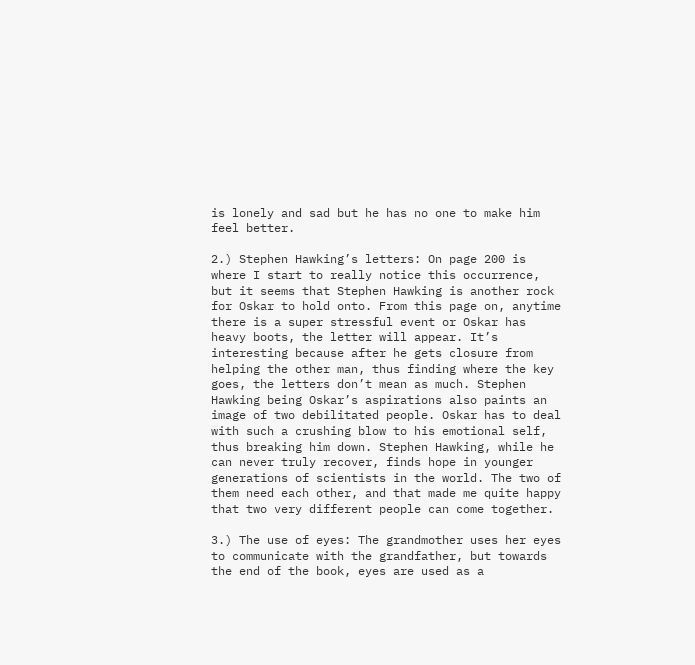is lonely and sad but he has no one to make him feel better.

2.) Stephen Hawking’s letters: On page 200 is where I start to really notice this occurrence, but it seems that Stephen Hawking is another rock for Oskar to hold onto. From this page on, anytime there is a super stressful event or Oskar has heavy boots, the letter will appear. It’s interesting because after he gets closure from helping the other man, thus finding where the key goes, the letters don’t mean as much. Stephen Hawking being Oskar’s aspirations also paints an image of two debilitated people. Oskar has to deal with such a crushing blow to his emotional self, thus breaking him down. Stephen Hawking, while he can never truly recover, finds hope in younger generations of scientists in the world. The two of them need each other, and that made me quite happy that two very different people can come together.

3.) The use of eyes: The grandmother uses her eyes to communicate with the grandfather, but towards the end of the book, eyes are used as a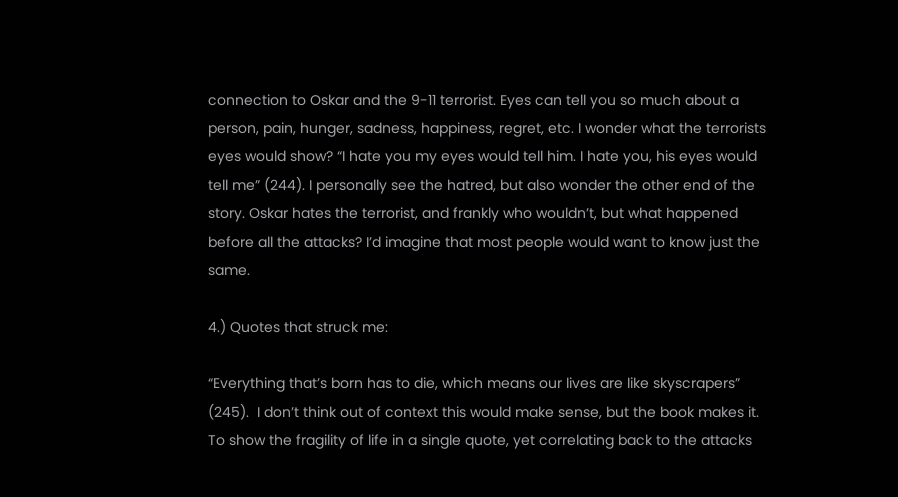connection to Oskar and the 9-11 terrorist. Eyes can tell you so much about a person, pain, hunger, sadness, happiness, regret, etc. I wonder what the terrorists eyes would show? “I hate you my eyes would tell him. I hate you, his eyes would tell me” (244). I personally see the hatred, but also wonder the other end of the story. Oskar hates the terrorist, and frankly who wouldn’t, but what happened before all the attacks? I’d imagine that most people would want to know just the same.

4.) Quotes that struck me:

“Everything that’s born has to die, which means our lives are like skyscrapers” (245).  I don’t think out of context this would make sense, but the book makes it. To show the fragility of life in a single quote, yet correlating back to the attacks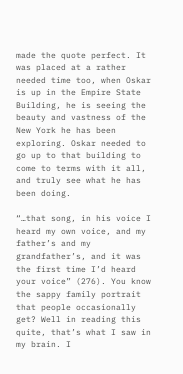made the quote perfect. It was placed at a rather needed time too, when Oskar is up in the Empire State Building, he is seeing the beauty and vastness of the New York he has been exploring. Oskar needed to go up to that building to come to terms with it all, and truly see what he has been doing.

“…that song, in his voice I heard my own voice, and my father’s and my grandfather’s, and it was the first time I’d heard your voice” (276). You know the sappy family portrait that people occasionally get? Well in reading this quite, that’s what I saw in my brain. I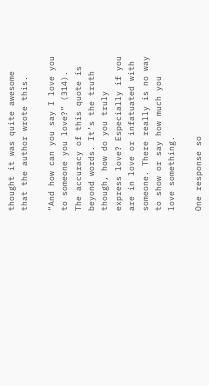thought it was quite awesome that the author wrote this.

“And how can you say I love you to someone you love?” (314). The accuracy of this quote is beyond words. It’s the truth though, how do you truly express love? Especially if you are in love or infatuated with someone. There really is no way to show or say how much you love something.

One response so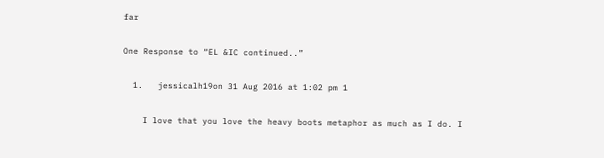far

One Response to “EL &IC continued..”

  1.   jessicalh19on 31 Aug 2016 at 1:02 pm 1

    I love that you love the heavy boots metaphor as much as I do. I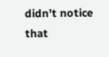didn’t notice that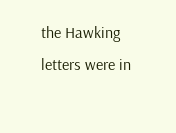the Hawking letters were in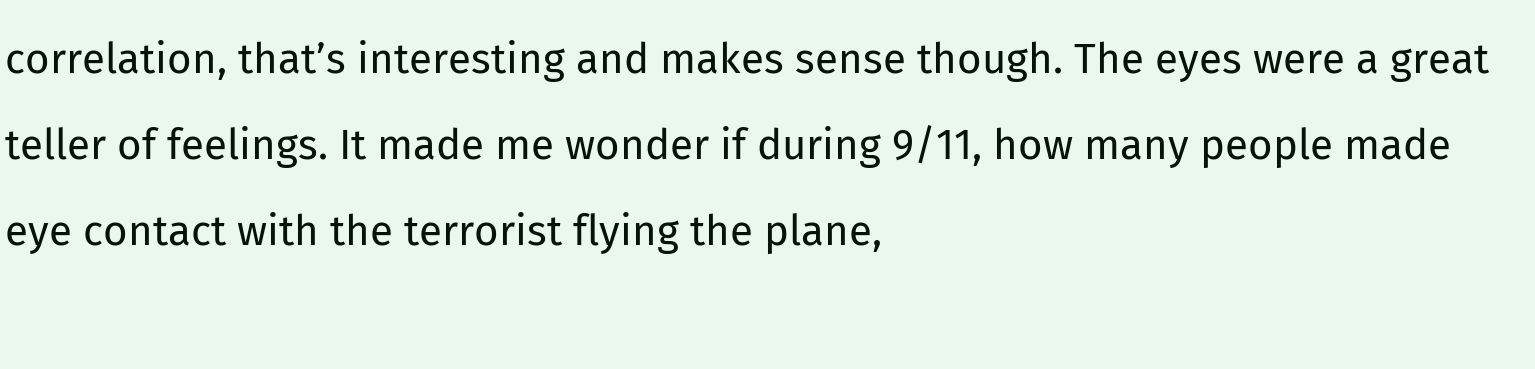correlation, that’s interesting and makes sense though. The eyes were a great teller of feelings. It made me wonder if during 9/11, how many people made eye contact with the terrorist flying the plane,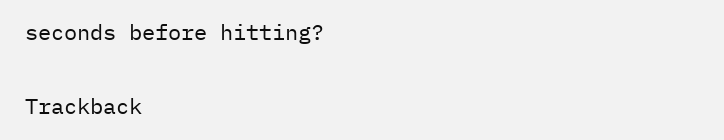seconds before hitting?

Trackback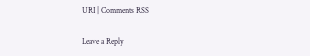URI | Comments RSS

Leave a Reply